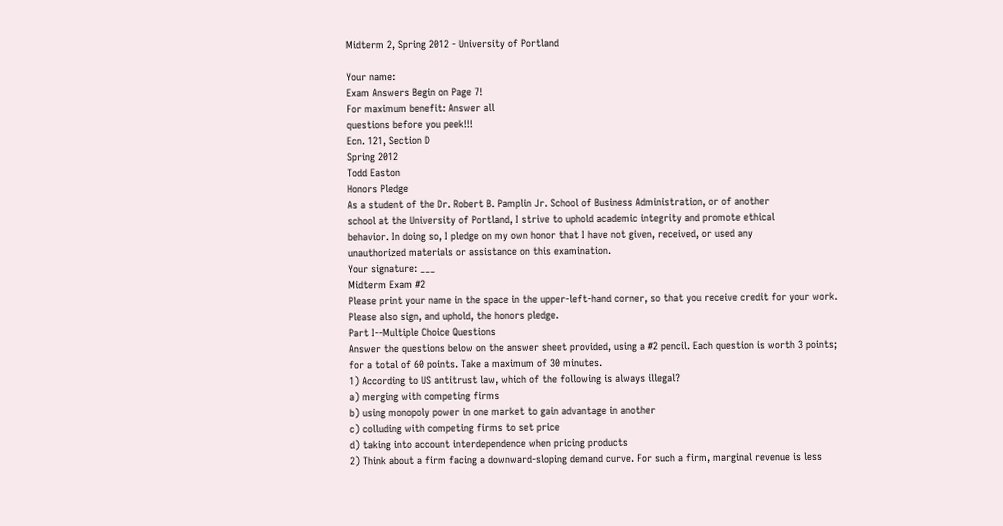Midterm 2, Spring 2012 - University of Portland

Your name:
Exam Answers Begin on Page 7!
For maximum benefit: Answer all
questions before you peek!!!
Ecn. 121, Section D
Spring 2012
Todd Easton
Honors Pledge
As a student of the Dr. Robert B. Pamplin Jr. School of Business Administration, or of another
school at the University of Portland, I strive to uphold academic integrity and promote ethical
behavior. In doing so, I pledge on my own honor that I have not given, received, or used any
unauthorized materials or assistance on this examination.
Your signature: ___
Midterm Exam #2
Please print your name in the space in the upper-left-hand corner, so that you receive credit for your work.
Please also sign, and uphold, the honors pledge.
Part I--Multiple Choice Questions
Answer the questions below on the answer sheet provided, using a #2 pencil. Each question is worth 3 points;
for a total of 60 points. Take a maximum of 30 minutes.
1) According to US antitrust law, which of the following is always illegal?
a) merging with competing firms
b) using monopoly power in one market to gain advantage in another
c) colluding with competing firms to set price
d) taking into account interdependence when pricing products
2) Think about a firm facing a downward-sloping demand curve. For such a firm, marginal revenue is less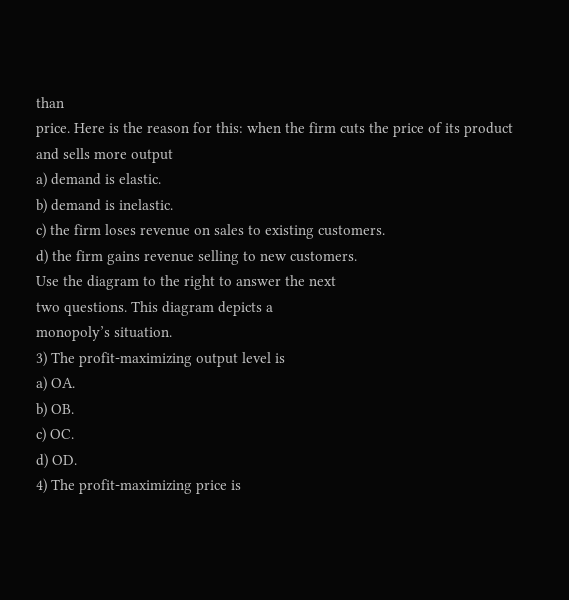than
price. Here is the reason for this: when the firm cuts the price of its product and sells more output
a) demand is elastic.
b) demand is inelastic.
c) the firm loses revenue on sales to existing customers.
d) the firm gains revenue selling to new customers.
Use the diagram to the right to answer the next
two questions. This diagram depicts a
monopoly’s situation.
3) The profit-maximizing output level is
a) OA.
b) OB.
c) OC.
d) OD.
4) The profit-maximizing price is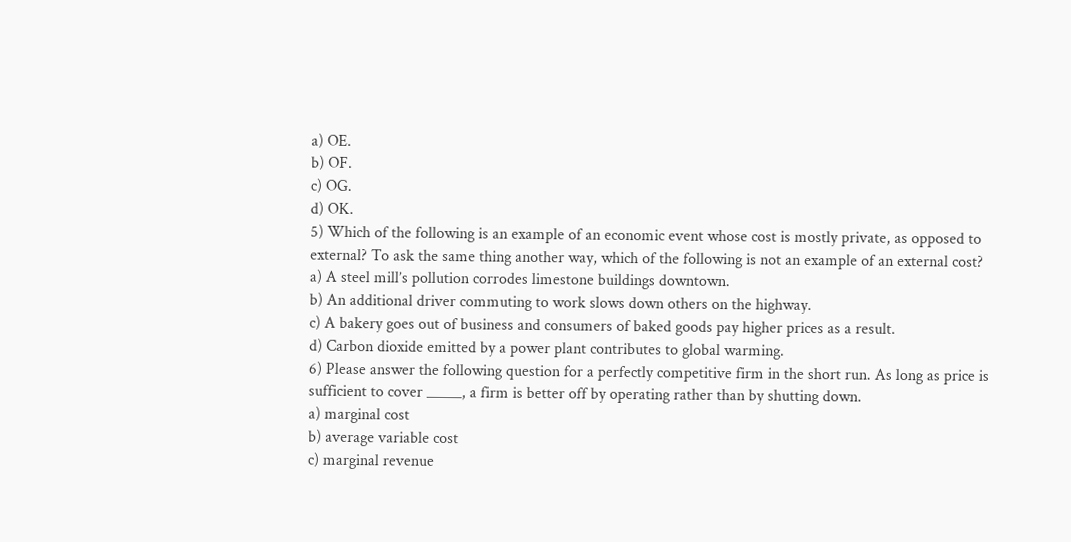a) OE.
b) OF.
c) OG.
d) OK.
5) Which of the following is an example of an economic event whose cost is mostly private, as opposed to
external? To ask the same thing another way, which of the following is not an example of an external cost?
a) A steel mill’s pollution corrodes limestone buildings downtown.
b) An additional driver commuting to work slows down others on the highway.
c) A bakery goes out of business and consumers of baked goods pay higher prices as a result.
d) Carbon dioxide emitted by a power plant contributes to global warming.
6) Please answer the following question for a perfectly competitive firm in the short run. As long as price is
sufficient to cover _____, a firm is better off by operating rather than by shutting down.
a) marginal cost
b) average variable cost
c) marginal revenue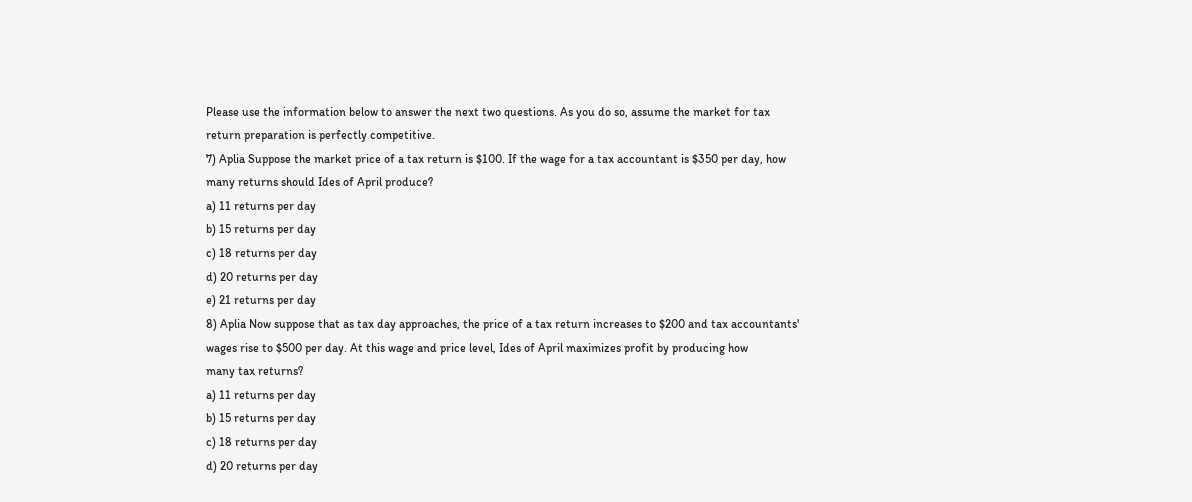Please use the information below to answer the next two questions. As you do so, assume the market for tax
return preparation is perfectly competitive.
7) Aplia Suppose the market price of a tax return is $100. If the wage for a tax accountant is $350 per day, how
many returns should Ides of April produce?
a) 11 returns per day
b) 15 returns per day
c) 18 returns per day
d) 20 returns per day
e) 21 returns per day
8) Aplia Now suppose that as tax day approaches, the price of a tax return increases to $200 and tax accountants'
wages rise to $500 per day. At this wage and price level, Ides of April maximizes profit by producing how
many tax returns?
a) 11 returns per day
b) 15 returns per day
c) 18 returns per day
d) 20 returns per day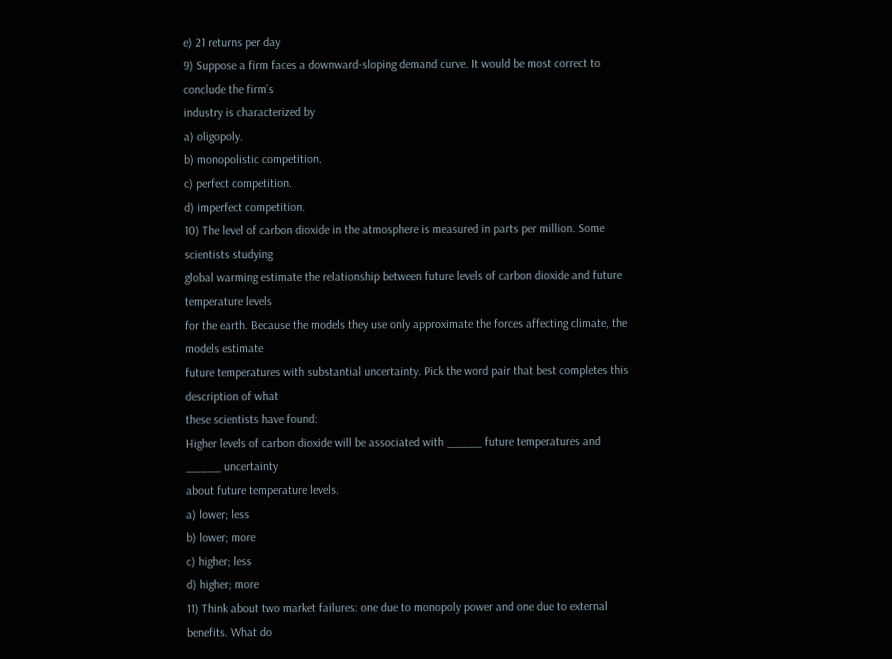e) 21 returns per day
9) Suppose a firm faces a downward-sloping demand curve. It would be most correct to conclude the firm’s
industry is characterized by
a) oligopoly.
b) monopolistic competition.
c) perfect competition.
d) imperfect competition.
10) The level of carbon dioxide in the atmosphere is measured in parts per million. Some scientists studying
global warming estimate the relationship between future levels of carbon dioxide and future temperature levels
for the earth. Because the models they use only approximate the forces affecting climate, the models estimate
future temperatures with substantial uncertainty. Pick the word pair that best completes this description of what
these scientists have found:
Higher levels of carbon dioxide will be associated with _____ future temperatures and _____ uncertainty
about future temperature levels.
a) lower; less
b) lower; more
c) higher; less
d) higher; more
11) Think about two market failures: one due to monopoly power and one due to external benefits. What do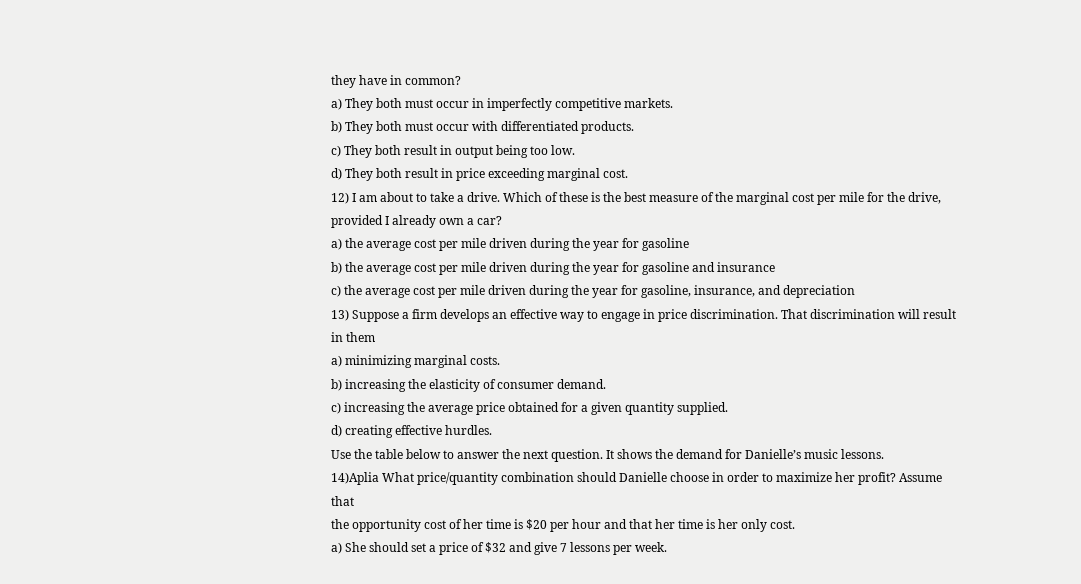they have in common?
a) They both must occur in imperfectly competitive markets.
b) They both must occur with differentiated products.
c) They both result in output being too low.
d) They both result in price exceeding marginal cost.
12) I am about to take a drive. Which of these is the best measure of the marginal cost per mile for the drive,
provided I already own a car?
a) the average cost per mile driven during the year for gasoline
b) the average cost per mile driven during the year for gasoline and insurance
c) the average cost per mile driven during the year for gasoline, insurance, and depreciation
13) Suppose a firm develops an effective way to engage in price discrimination. That discrimination will result
in them
a) minimizing marginal costs.
b) increasing the elasticity of consumer demand.
c) increasing the average price obtained for a given quantity supplied.
d) creating effective hurdles.
Use the table below to answer the next question. It shows the demand for Danielle’s music lessons.
14)Aplia What price/quantity combination should Danielle choose in order to maximize her profit? Assume that
the opportunity cost of her time is $20 per hour and that her time is her only cost.
a) She should set a price of $32 and give 7 lessons per week.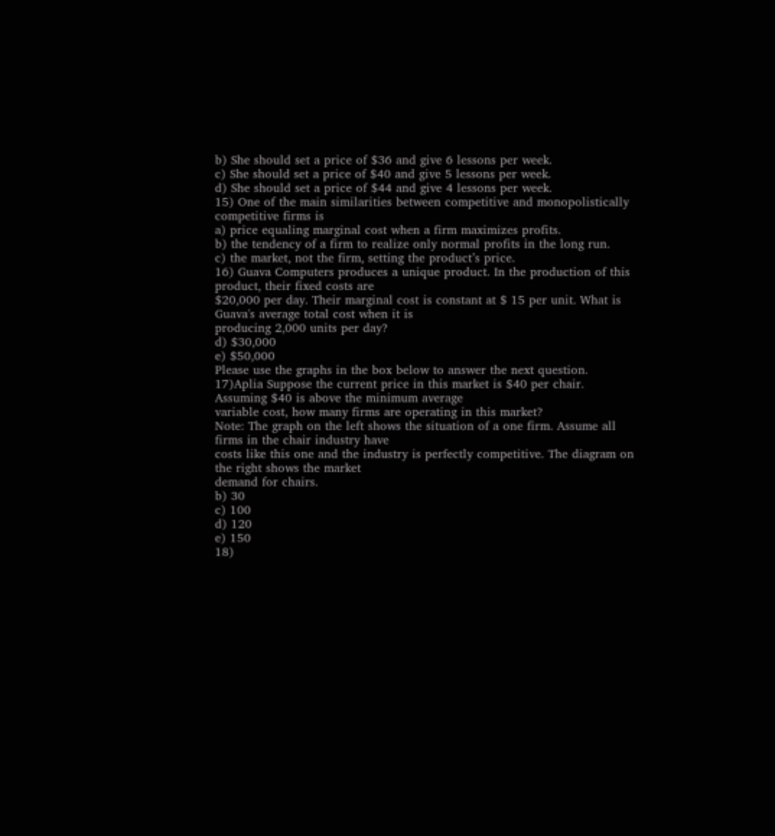b) She should set a price of $36 and give 6 lessons per week.
c) She should set a price of $40 and give 5 lessons per week.
d) She should set a price of $44 and give 4 lessons per week.
15) One of the main similarities between competitive and monopolistically competitive firms is
a) price equaling marginal cost when a firm maximizes profits.
b) the tendency of a firm to realize only normal profits in the long run.
c) the market, not the firm, setting the product’s price.
16) Guava Computers produces a unique product. In the production of this product, their fixed costs are
$20,000 per day. Their marginal cost is constant at $ 15 per unit. What is Guava's average total cost when it is
producing 2,000 units per day?
d) $30,000
e) $50,000
Please use the graphs in the box below to answer the next question.
17)Aplia Suppose the current price in this market is $40 per chair. Assuming $40 is above the minimum average
variable cost, how many firms are operating in this market?
Note: The graph on the left shows the situation of a one firm. Assume all firms in the chair industry have
costs like this one and the industry is perfectly competitive. The diagram on the right shows the market
demand for chairs.
b) 30
c) 100
d) 120
e) 150
18)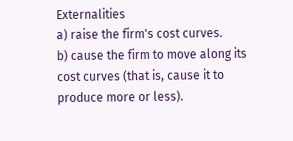Externalities
a) raise the firm's cost curves.
b) cause the firm to move along its cost curves (that is, cause it to produce more or less).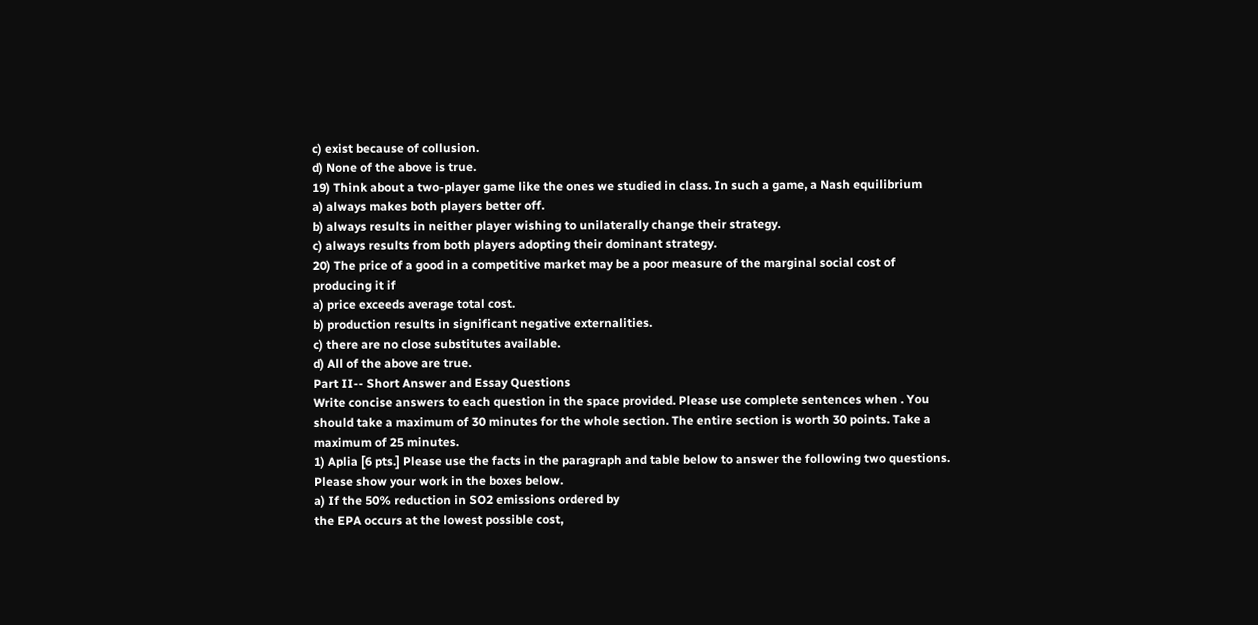c) exist because of collusion.
d) None of the above is true.
19) Think about a two-player game like the ones we studied in class. In such a game, a Nash equilibrium
a) always makes both players better off.
b) always results in neither player wishing to unilaterally change their strategy.
c) always results from both players adopting their dominant strategy.
20) The price of a good in a competitive market may be a poor measure of the marginal social cost of
producing it if
a) price exceeds average total cost.
b) production results in significant negative externalities.
c) there are no close substitutes available.
d) All of the above are true.
Part II-- Short Answer and Essay Questions
Write concise answers to each question in the space provided. Please use complete sentences when . You
should take a maximum of 30 minutes for the whole section. The entire section is worth 30 points. Take a
maximum of 25 minutes.
1) Aplia [6 pts.] Please use the facts in the paragraph and table below to answer the following two questions.
Please show your work in the boxes below.
a) If the 50% reduction in SO2 emissions ordered by
the EPA occurs at the lowest possible cost,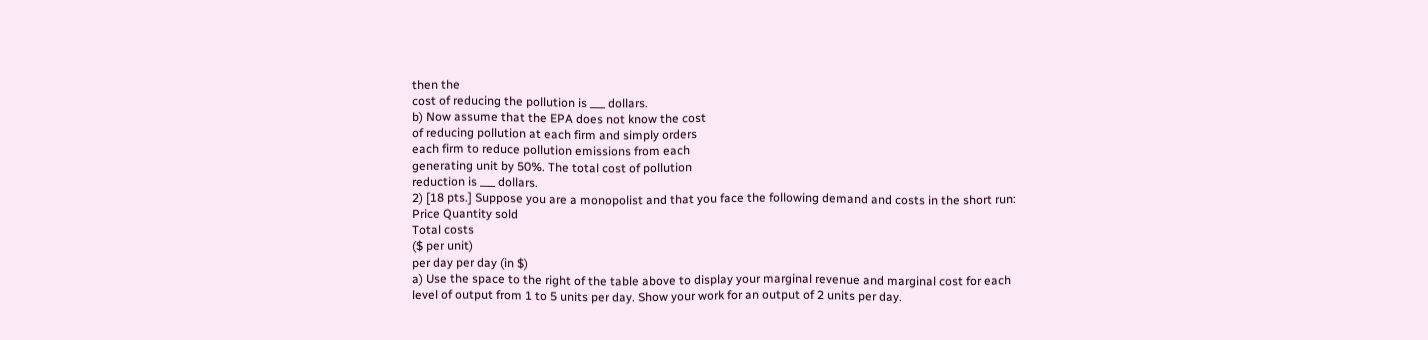then the
cost of reducing the pollution is ___ dollars.
b) Now assume that the EPA does not know the cost
of reducing pollution at each firm and simply orders
each firm to reduce pollution emissions from each
generating unit by 50%. The total cost of pollution
reduction is ___ dollars.
2) [18 pts.] Suppose you are a monopolist and that you face the following demand and costs in the short run:
Price Quantity sold
Total costs
($ per unit)
per day per day (in $)
a) Use the space to the right of the table above to display your marginal revenue and marginal cost for each
level of output from 1 to 5 units per day. Show your work for an output of 2 units per day.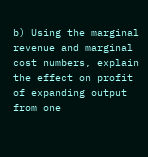b) Using the marginal revenue and marginal cost numbers, explain the effect on profit of expanding output
from one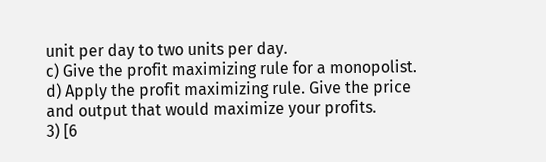unit per day to two units per day.
c) Give the profit maximizing rule for a monopolist.
d) Apply the profit maximizing rule. Give the price and output that would maximize your profits.
3) [6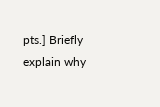pts.] Briefly explain why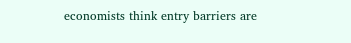economists think entry barriers are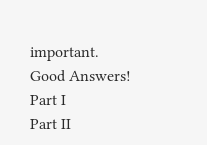important.
Good Answers!
Part I
Part II